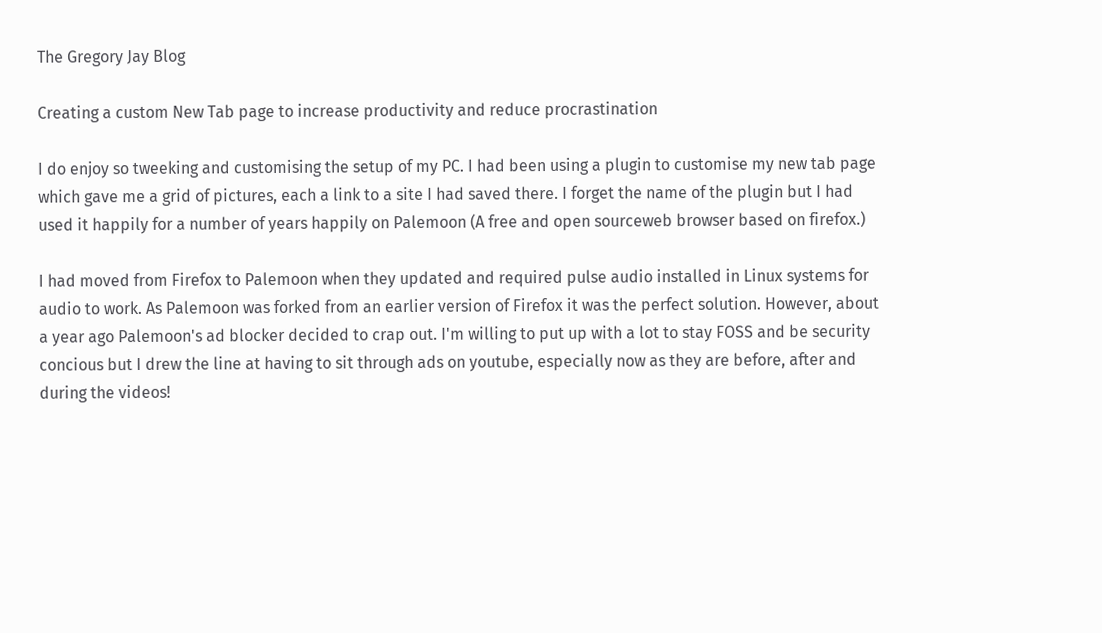The Gregory Jay Blog

Creating a custom New Tab page to increase productivity and reduce procrastination

I do enjoy so tweeking and customising the setup of my PC. I had been using a plugin to customise my new tab page which gave me a grid of pictures, each a link to a site I had saved there. I forget the name of the plugin but I had used it happily for a number of years happily on Palemoon (A free and open sourceweb browser based on firefox.)

I had moved from Firefox to Palemoon when they updated and required pulse audio installed in Linux systems for audio to work. As Palemoon was forked from an earlier version of Firefox it was the perfect solution. However, about a year ago Palemoon's ad blocker decided to crap out. I'm willing to put up with a lot to stay FOSS and be security concious but I drew the line at having to sit through ads on youtube, especially now as they are before, after and during the videos!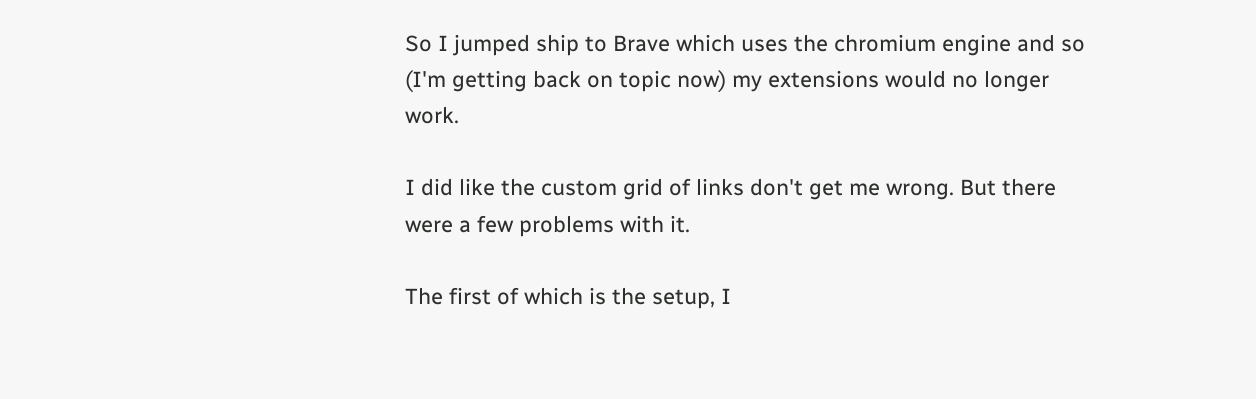So I jumped ship to Brave which uses the chromium engine and so (I'm getting back on topic now) my extensions would no longer work.

I did like the custom grid of links don't get me wrong. But there were a few problems with it.

The first of which is the setup, I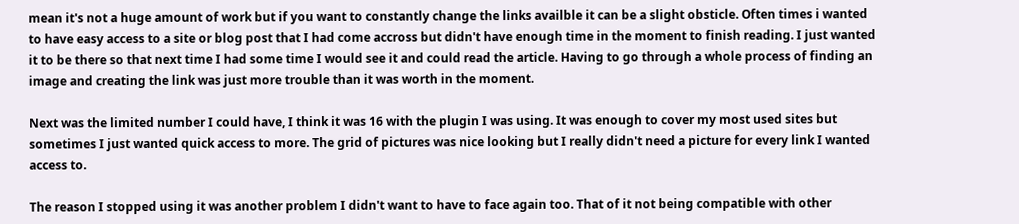mean it's not a huge amount of work but if you want to constantly change the links availble it can be a slight obsticle. Often times i wanted to have easy access to a site or blog post that I had come accross but didn't have enough time in the moment to finish reading. I just wanted it to be there so that next time I had some time I would see it and could read the article. Having to go through a whole process of finding an image and creating the link was just more trouble than it was worth in the moment.

Next was the limited number I could have, I think it was 16 with the plugin I was using. It was enough to cover my most used sites but sometimes I just wanted quick access to more. The grid of pictures was nice looking but I really didn't need a picture for every link I wanted access to.

The reason I stopped using it was another problem I didn't want to have to face again too. That of it not being compatible with other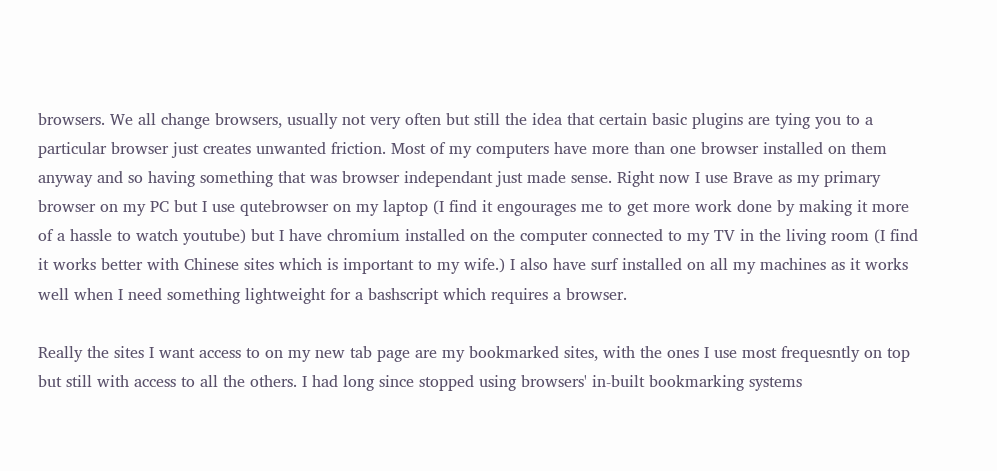browsers. We all change browsers, usually not very often but still the idea that certain basic plugins are tying you to a particular browser just creates unwanted friction. Most of my computers have more than one browser installed on them anyway and so having something that was browser independant just made sense. Right now I use Brave as my primary browser on my PC but I use qutebrowser on my laptop (I find it engourages me to get more work done by making it more of a hassle to watch youtube) but I have chromium installed on the computer connected to my TV in the living room (I find it works better with Chinese sites which is important to my wife.) I also have surf installed on all my machines as it works well when I need something lightweight for a bashscript which requires a browser.

Really the sites I want access to on my new tab page are my bookmarked sites, with the ones I use most frequesntly on top but still with access to all the others. I had long since stopped using browsers' in-built bookmarking systems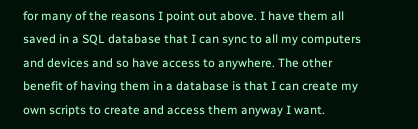for many of the reasons I point out above. I have them all saved in a SQL database that I can sync to all my computers and devices and so have access to anywhere. The other benefit of having them in a database is that I can create my own scripts to create and access them anyway I want.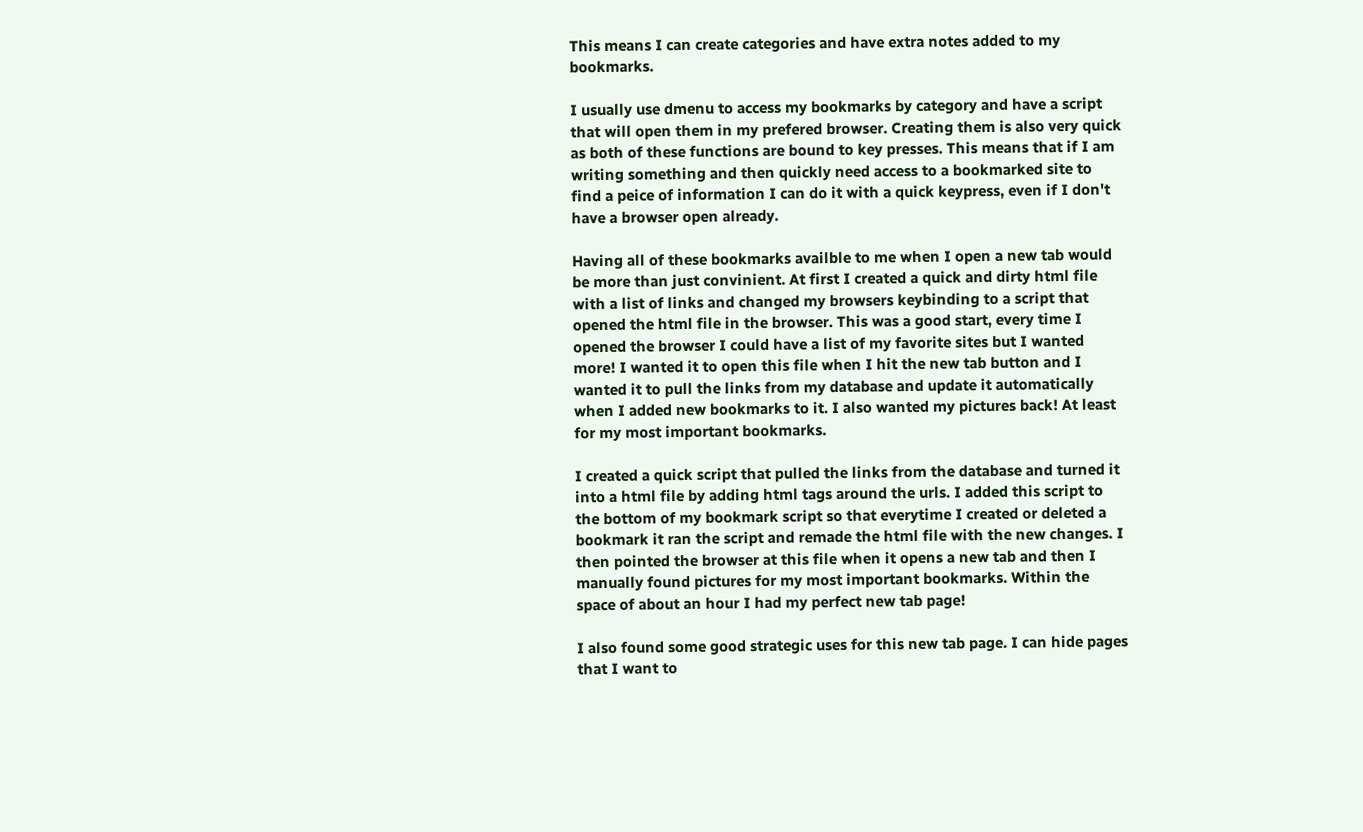This means I can create categories and have extra notes added to my bookmarks.

I usually use dmenu to access my bookmarks by category and have a script that will open them in my prefered browser. Creating them is also very quick as both of these functions are bound to key presses. This means that if I am writing something and then quickly need access to a bookmarked site to find a peice of information I can do it with a quick keypress, even if I don't have a browser open already.

Having all of these bookmarks availble to me when I open a new tab would be more than just convinient. At first I created a quick and dirty html file with a list of links and changed my browsers keybinding to a script that opened the html file in the browser. This was a good start, every time I opened the browser I could have a list of my favorite sites but I wanted more! I wanted it to open this file when I hit the new tab button and I wanted it to pull the links from my database and update it automatically when I added new bookmarks to it. I also wanted my pictures back! At least for my most important bookmarks.

I created a quick script that pulled the links from the database and turned it into a html file by adding html tags around the urls. I added this script to the bottom of my bookmark script so that everytime I created or deleted a bookmark it ran the script and remade the html file with the new changes. I then pointed the browser at this file when it opens a new tab and then I manually found pictures for my most important bookmarks. Within the space of about an hour I had my perfect new tab page!

I also found some good strategic uses for this new tab page. I can hide pages that I want to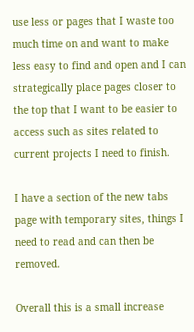use less or pages that I waste too much time on and want to make less easy to find and open and I can strategically place pages closer to the top that I want to be easier to access such as sites related to current projects I need to finish.

I have a section of the new tabs page with temporary sites, things I need to read and can then be removed.

Overall this is a small increase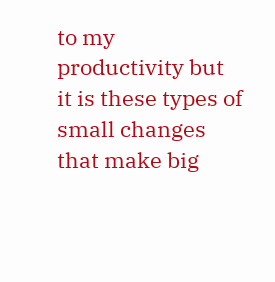to my productivity but it is these types of small changes that make big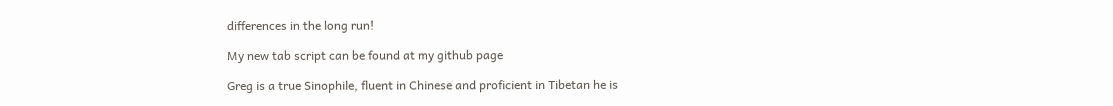differences in the long run!

My new tab script can be found at my github page

Greg is a true Sinophile, fluent in Chinese and proficient in Tibetan he is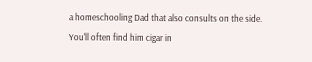a homeschooling Dad that also consults on the side. You'll often find him cigar in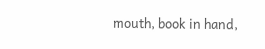mouth, book in hand,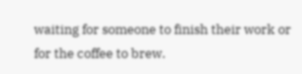waiting for someone to finish their work or for the coffee to brew.